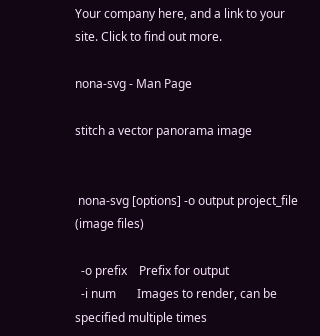Your company here, and a link to your site. Click to find out more.

nona-svg - Man Page

stitch a vector panorama image


 nona-svg [options] -o output project_file (image files)

  -o prefix    Prefix for output
  -i num       Images to render, can be specified multiple times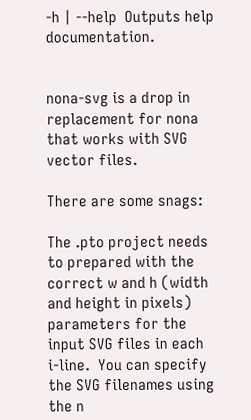-h | --help  Outputs help documentation.


nona-svg is a drop in replacement for nona that works with SVG vector files.

There are some snags:

The .pto project needs to prepared with the correct w and h (width and height in pixels) parameters for the input SVG files in each i-line.  You can specify the SVG filenames using the n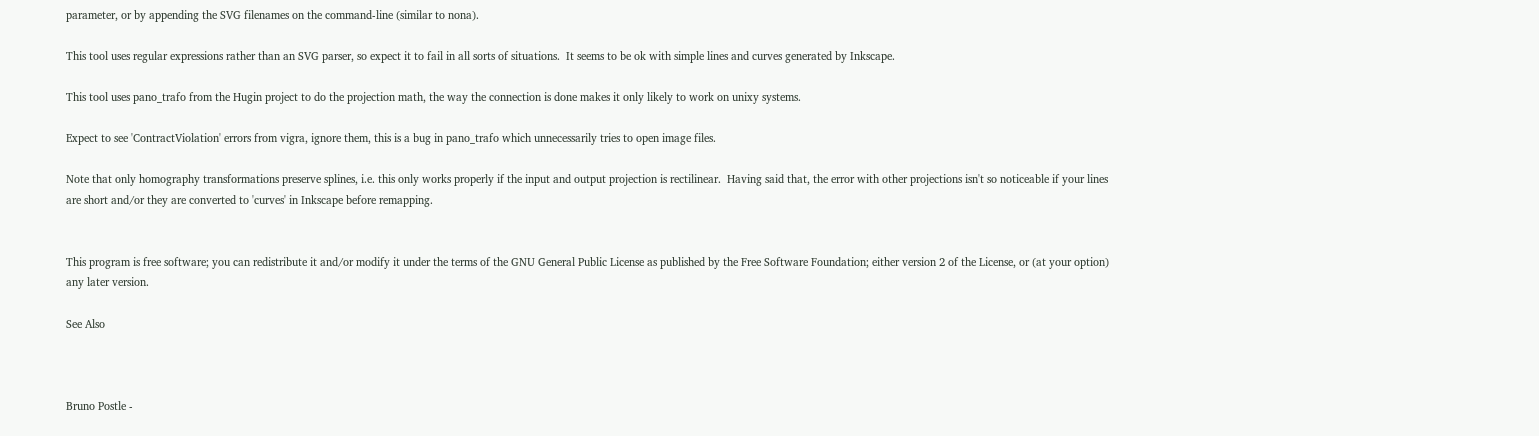parameter, or by appending the SVG filenames on the command-line (similar to nona).

This tool uses regular expressions rather than an SVG parser, so expect it to fail in all sorts of situations.  It seems to be ok with simple lines and curves generated by Inkscape.

This tool uses pano_trafo from the Hugin project to do the projection math, the way the connection is done makes it only likely to work on unixy systems.

Expect to see 'ContractViolation' errors from vigra, ignore them, this is a bug in pano_trafo which unnecessarily tries to open image files.

Note that only homography transformations preserve splines, i.e. this only works properly if the input and output projection is rectilinear.  Having said that, the error with other projections isn't so noticeable if your lines are short and/or they are converted to 'curves' in Inkscape before remapping.


This program is free software; you can redistribute it and/or modify it under the terms of the GNU General Public License as published by the Free Software Foundation; either version 2 of the License, or (at your option) any later version.

See Also



Bruno Postle -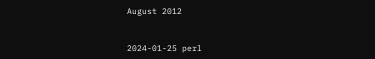August 2012


2024-01-25 perl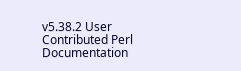v5.38.2 User Contributed Perl Documentation